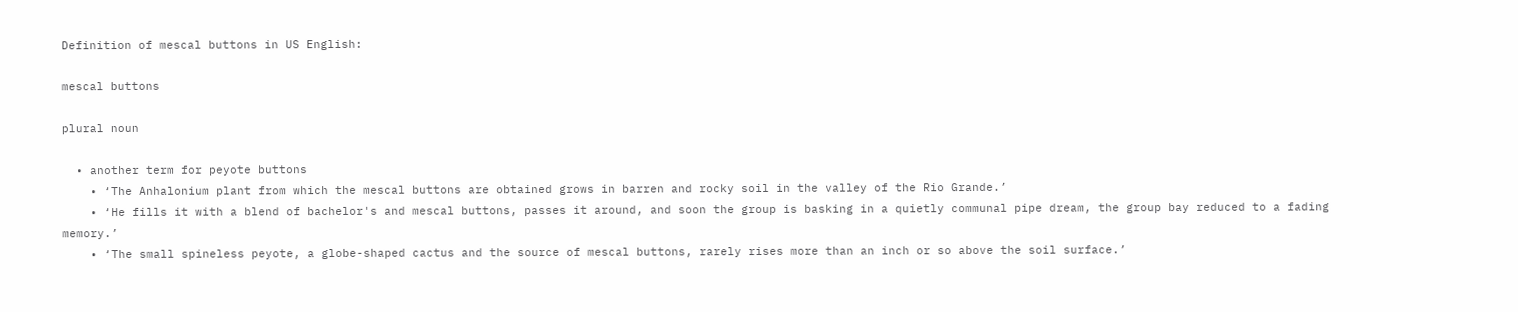Definition of mescal buttons in US English:

mescal buttons

plural noun

  • another term for peyote buttons
    • ‘The Anhalonium plant from which the mescal buttons are obtained grows in barren and rocky soil in the valley of the Rio Grande.’
    • ‘He fills it with a blend of bachelor's and mescal buttons, passes it around, and soon the group is basking in a quietly communal pipe dream, the group bay reduced to a fading memory.’
    • ‘The small spineless peyote, a globe-shaped cactus and the source of mescal buttons, rarely rises more than an inch or so above the soil surface.’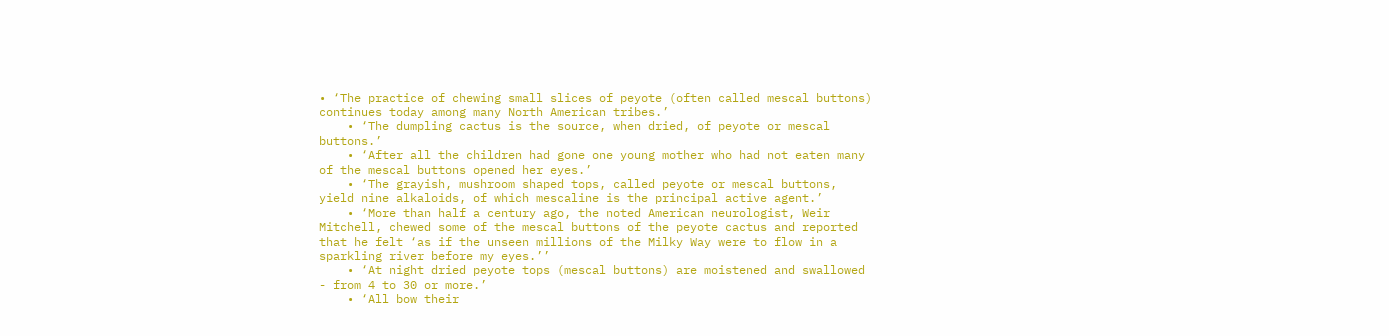• ‘The practice of chewing small slices of peyote (often called mescal buttons) continues today among many North American tribes.’
    • ‘The dumpling cactus is the source, when dried, of peyote or mescal buttons.’
    • ‘After all the children had gone one young mother who had not eaten many of the mescal buttons opened her eyes.’
    • ‘The grayish, mushroom shaped tops, called peyote or mescal buttons, yield nine alkaloids, of which mescaline is the principal active agent.’
    • ‘More than half a century ago, the noted American neurologist, Weir Mitchell, chewed some of the mescal buttons of the peyote cactus and reported that he felt ‘as if the unseen millions of the Milky Way were to flow in a sparkling river before my eyes.’’
    • ‘At night dried peyote tops (mescal buttons) are moistened and swallowed - from 4 to 30 or more.’
    • ‘All bow their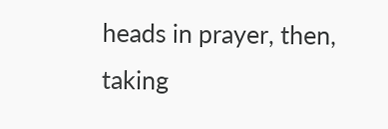heads in prayer, then, taking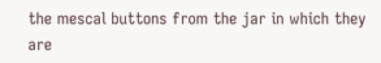the mescal buttons from the jar in which they are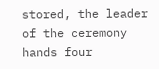stored, the leader of the ceremony hands four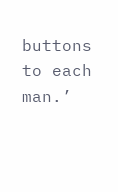buttons to each man.’